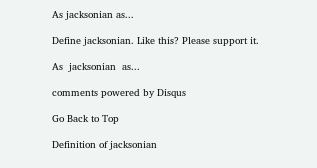As jacksonian as...

Define jacksonian. Like this? Please support it.

As  jacksonian  as...

comments powered by Disqus

Go Back to Top

Definition of jacksonian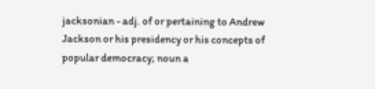jacksonian - adj. of or pertaining to Andrew Jackson or his presidency or his concepts of popular democracy; noun a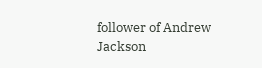follower of Andrew Jackson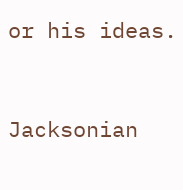or his ideas.


Jacksonian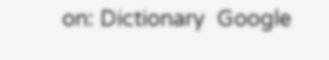on: Dictionary  Google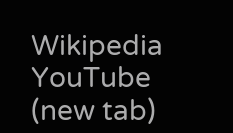Wikipedia  YouTube (new tab)